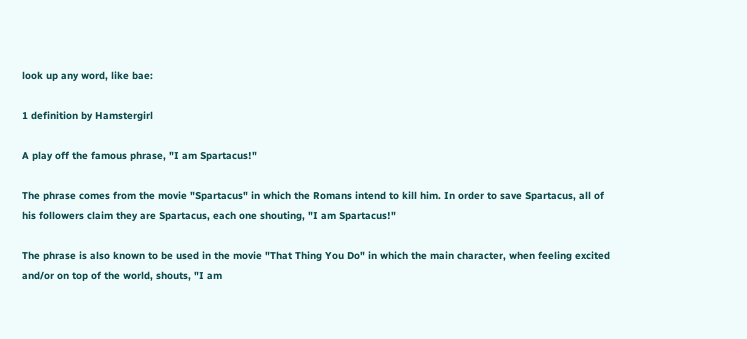look up any word, like bae:

1 definition by Hamstergirl

A play off the famous phrase, "I am Spartacus!"

The phrase comes from the movie "Spartacus" in which the Romans intend to kill him. In order to save Spartacus, all of his followers claim they are Spartacus, each one shouting, "I am Spartacus!"

The phrase is also known to be used in the movie "That Thing You Do" in which the main character, when feeling excited and/or on top of the world, shouts, "I am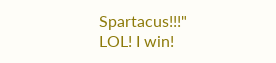Spartacus!!!"
LOL! I win!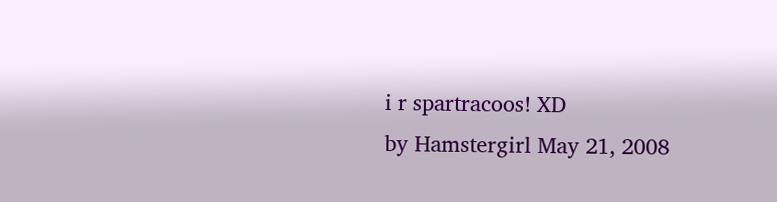i r spartracoos! XD
by Hamstergirl May 21, 2008